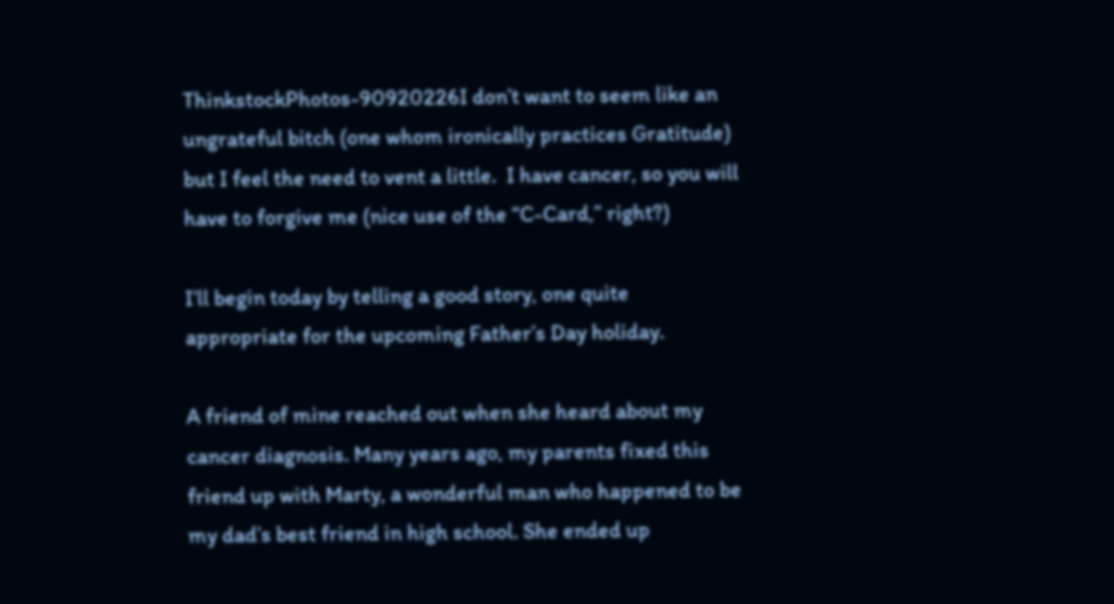ThinkstockPhotos-90920226I don’t want to seem like an ungrateful bitch (one whom ironically practices Gratitude) but I feel the need to vent a little.  I have cancer, so you will have to forgive me (nice use of the “C-Card,” right?)

I’ll begin today by telling a good story, one quite appropriate for the upcoming Father’s Day holiday.

A friend of mine reached out when she heard about my cancer diagnosis. Many years ago, my parents fixed this friend up with Marty, a wonderful man who happened to be my dad’s best friend in high school. She ended up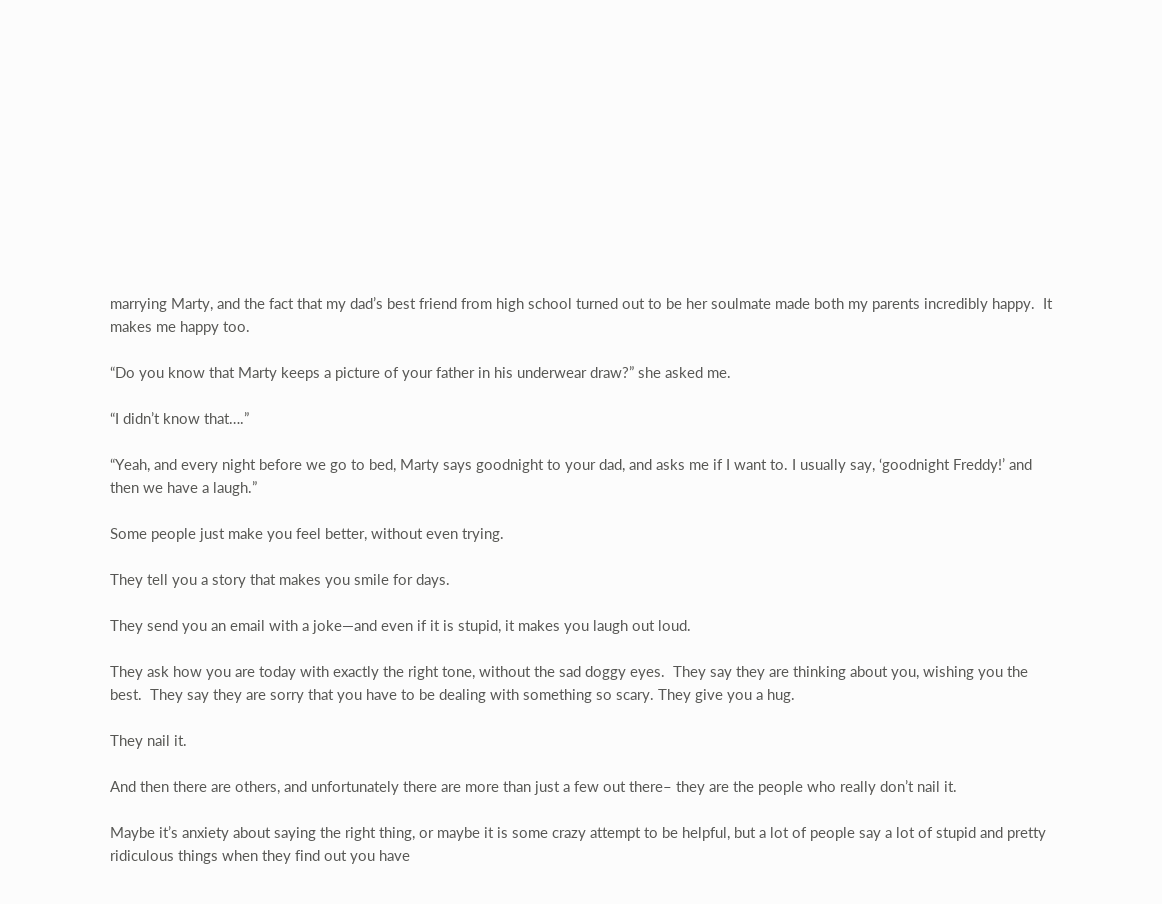marrying Marty, and the fact that my dad’s best friend from high school turned out to be her soulmate made both my parents incredibly happy.  It makes me happy too.

“Do you know that Marty keeps a picture of your father in his underwear draw?” she asked me.

“I didn’t know that….”

“Yeah, and every night before we go to bed, Marty says goodnight to your dad, and asks me if I want to. I usually say, ‘goodnight Freddy!’ and then we have a laugh.”

Some people just make you feel better, without even trying.

They tell you a story that makes you smile for days.

They send you an email with a joke—and even if it is stupid, it makes you laugh out loud.

They ask how you are today with exactly the right tone, without the sad doggy eyes.  They say they are thinking about you, wishing you the best.  They say they are sorry that you have to be dealing with something so scary. They give you a hug.

They nail it.

And then there are others, and unfortunately there are more than just a few out there– they are the people who really don’t nail it.

Maybe it’s anxiety about saying the right thing, or maybe it is some crazy attempt to be helpful, but a lot of people say a lot of stupid and pretty ridiculous things when they find out you have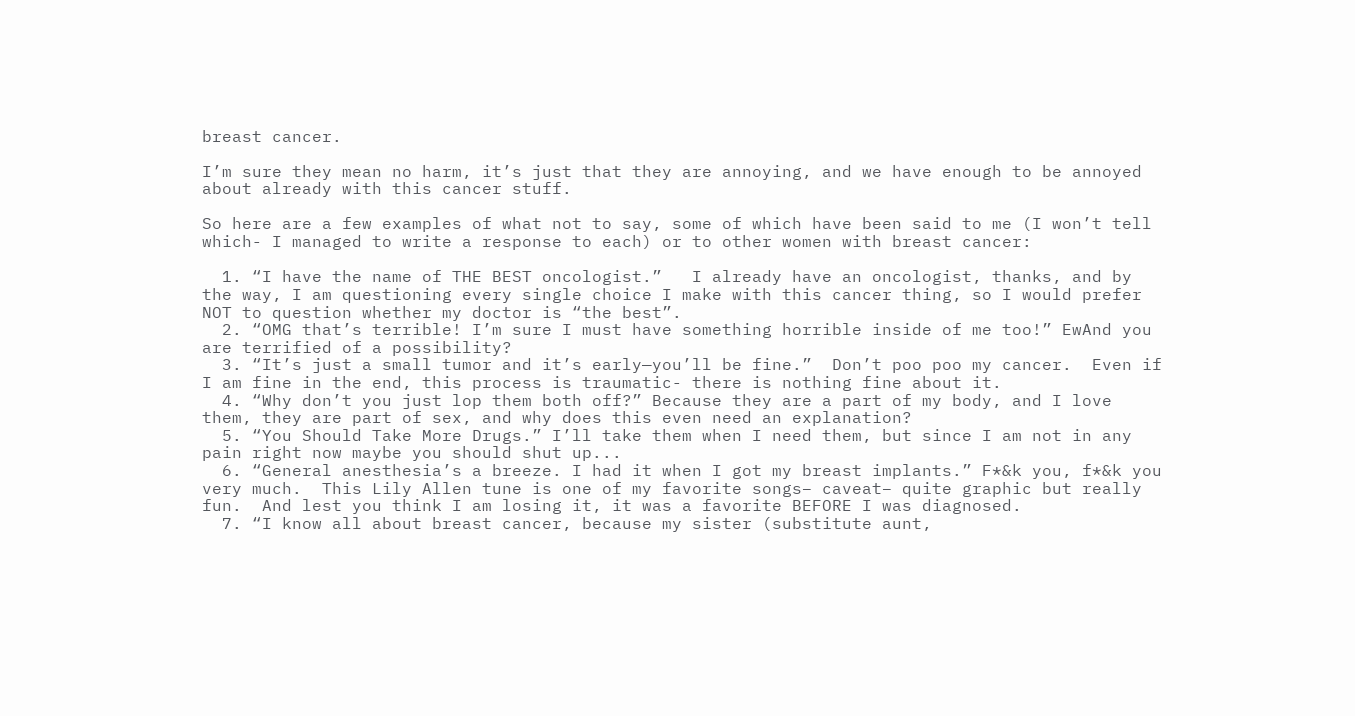breast cancer.

I’m sure they mean no harm, it’s just that they are annoying, and we have enough to be annoyed about already with this cancer stuff.

So here are a few examples of what not to say, some of which have been said to me (I won’t tell which- I managed to write a response to each) or to other women with breast cancer:

  1. “I have the name of THE BEST oncologist.”   I already have an oncologist, thanks, and by the way, I am questioning every single choice I make with this cancer thing, so I would prefer NOT to question whether my doctor is “the best”.
  2. “OMG that’s terrible! I’m sure I must have something horrible inside of me too!” EwAnd you are terrified of a possibility?
  3. “It’s just a small tumor and it’s early—you’ll be fine.”  Don’t poo poo my cancer.  Even if I am fine in the end, this process is traumatic- there is nothing fine about it.
  4. “Why don’t you just lop them both off?” Because they are a part of my body, and I love them, they are part of sex, and why does this even need an explanation?
  5. “You Should Take More Drugs.” I’ll take them when I need them, but since I am not in any pain right now maybe you should shut up...
  6. “General anesthesia’s a breeze. I had it when I got my breast implants.” F*&k you, f*&k you very much.  This Lily Allen tune is one of my favorite songs– caveat– quite graphic but really fun.  And lest you think I am losing it, it was a favorite BEFORE I was diagnosed.
  7. “I know all about breast cancer, because my sister (substitute aunt,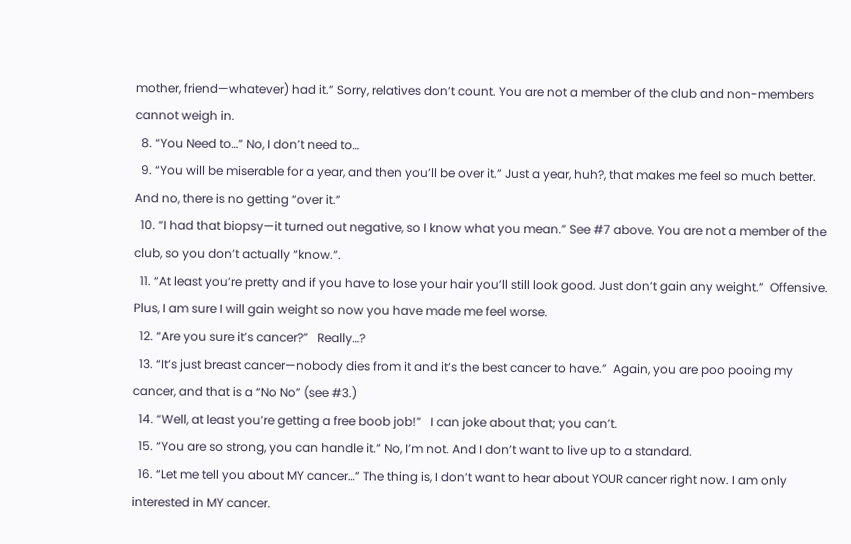mother, friend—whatever) had it.” Sorry, relatives don’t count. You are not a member of the club and non-members cannot weigh in.
  8. “You Need to…” No, I don’t need to…
  9. “You will be miserable for a year, and then you’ll be over it.” Just a year, huh?, that makes me feel so much better. And no, there is no getting “over it.”
  10. “I had that biopsy—it turned out negative, so I know what you mean.” See #7 above. You are not a member of the club, so you don’t actually “know.”.
  11. “At least you’re pretty and if you have to lose your hair you’ll still look good. Just don’t gain any weight.”  Offensive.  Plus, I am sure I will gain weight so now you have made me feel worse.
  12. “Are you sure it’s cancer?”   Really…?
  13. “It’s just breast cancer—nobody dies from it and it’s the best cancer to have.”  Again, you are poo pooing my cancer, and that is a “No No” (see #3.)
  14. “Well, at least you’re getting a free boob job!”   I can joke about that; you can’t.
  15. “You are so strong, you can handle it.” No, I’m not. And I don’t want to live up to a standard.
  16. “Let me tell you about MY cancer…” The thing is, I don’t want to hear about YOUR cancer right now. I am only interested in MY cancer.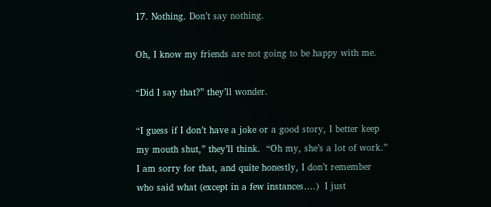17. Nothing. Don’t say nothing.

Oh, I know my friends are not going to be happy with me.

“Did I say that?” they’ll wonder.

“I guess if I don’t have a joke or a good story, I better keep my mouth shut,” they’ll think.  “Oh my, she’s a lot of work.”  I am sorry for that, and quite honestly, I don’t remember who said what (except in a few instances….)  I just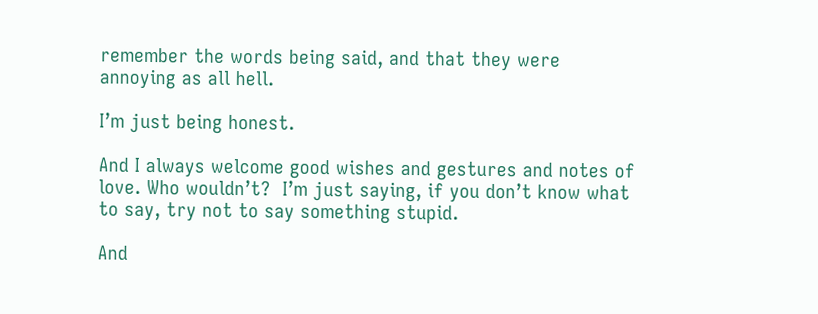remember the words being said, and that they were annoying as all hell.

I’m just being honest.

And I always welcome good wishes and gestures and notes of love. Who wouldn’t?  I’m just saying, if you don’t know what to say, try not to say something stupid.

And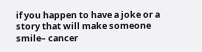if you happen to have a joke or a story that will make someone smile– cancer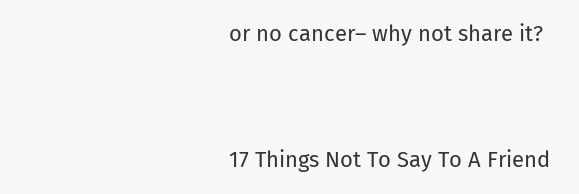or no cancer– why not share it?




17 Things Not To Say To A Friend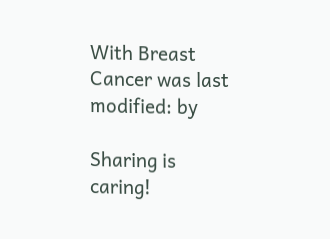With Breast Cancer was last modified: by

Sharing is caring!